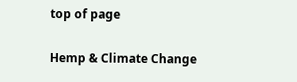top of page

Hemp & Climate Change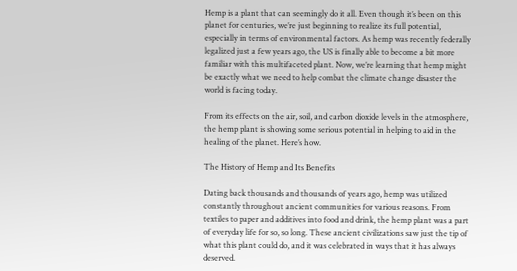Hemp is a plant that can seemingly do it all. Even though it’s been on this planet for centuries, we’re just beginning to realize its full potential, especially in terms of environmental factors. As hemp was recently federally legalized just a few years ago, the US is finally able to become a bit more familiar with this multifaceted plant. Now, we’re learning that hemp might be exactly what we need to help combat the climate change disaster the world is facing today.

From its effects on the air, soil, and carbon dioxide levels in the atmosphere, the hemp plant is showing some serious potential in helping to aid in the healing of the planet. Here’s how.

The History of Hemp and Its Benefits

Dating back thousands and thousands of years ago, hemp was utilized constantly throughout ancient communities for various reasons. From textiles to paper and additives into food and drink, the hemp plant was a part of everyday life for so, so long. These ancient civilizations saw just the tip of what this plant could do, and it was celebrated in ways that it has always deserved.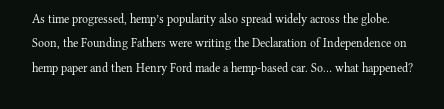As time progressed, hemp’s popularity also spread widely across the globe. Soon, the Founding Fathers were writing the Declaration of Independence on hemp paper and then Henry Ford made a hemp-based car. So… what happened?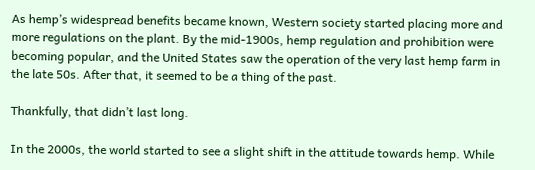As hemp’s widespread benefits became known, Western society started placing more and more regulations on the plant. By the mid-1900s, hemp regulation and prohibition were becoming popular, and the United States saw the operation of the very last hemp farm in the late 50s. After that, it seemed to be a thing of the past.

Thankfully, that didn’t last long.

In the 2000s, the world started to see a slight shift in the attitude towards hemp. While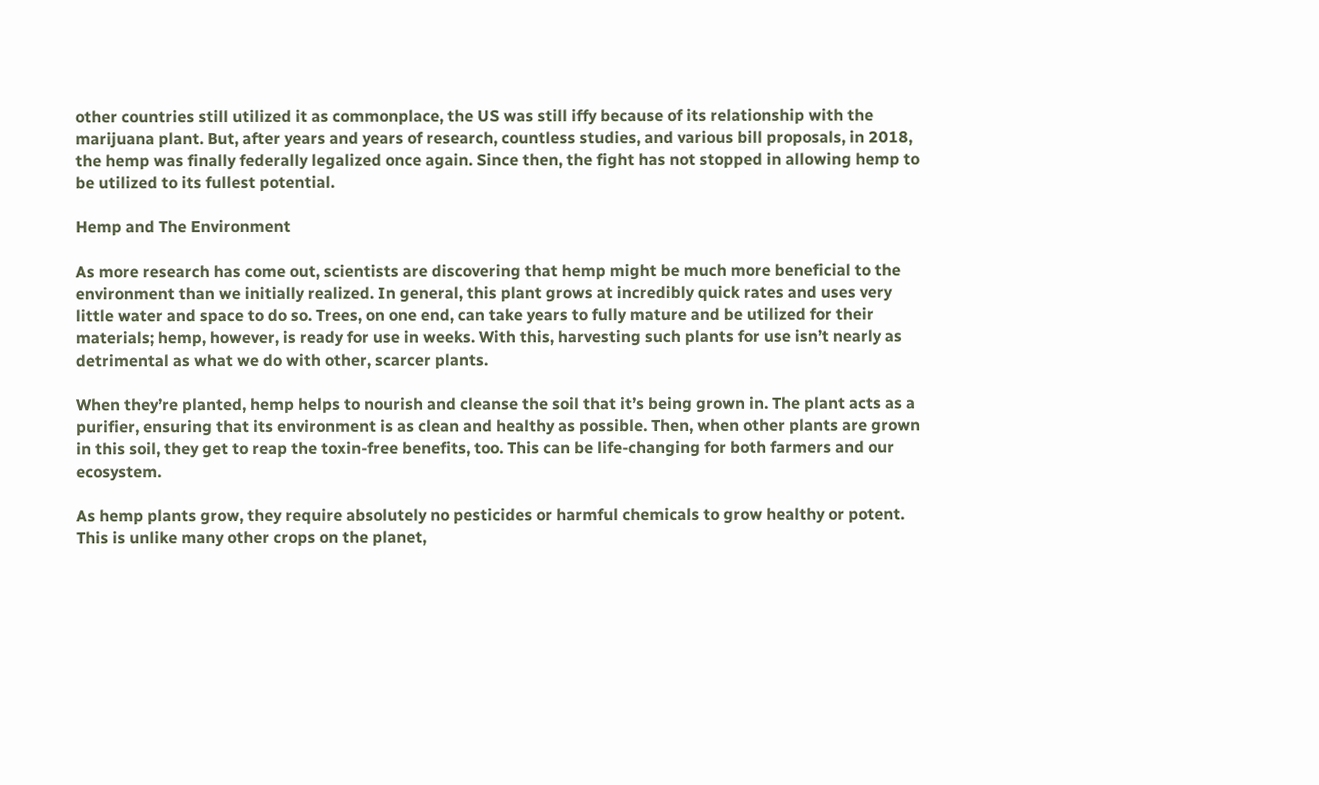other countries still utilized it as commonplace, the US was still iffy because of its relationship with the marijuana plant. But, after years and years of research, countless studies, and various bill proposals, in 2018, the hemp was finally federally legalized once again. Since then, the fight has not stopped in allowing hemp to be utilized to its fullest potential.

Hemp and The Environment

As more research has come out, scientists are discovering that hemp might be much more beneficial to the environment than we initially realized. In general, this plant grows at incredibly quick rates and uses very little water and space to do so. Trees, on one end, can take years to fully mature and be utilized for their materials; hemp, however, is ready for use in weeks. With this, harvesting such plants for use isn’t nearly as detrimental as what we do with other, scarcer plants.

When they’re planted, hemp helps to nourish and cleanse the soil that it’s being grown in. The plant acts as a purifier, ensuring that its environment is as clean and healthy as possible. Then, when other plants are grown in this soil, they get to reap the toxin-free benefits, too. This can be life-changing for both farmers and our ecosystem.

As hemp plants grow, they require absolutely no pesticides or harmful chemicals to grow healthy or potent. This is unlike many other crops on the planet,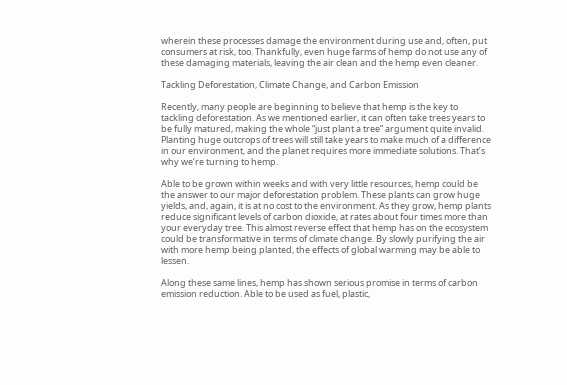wherein these processes damage the environment during use and, often, put consumers at risk, too. Thankfully, even huge farms of hemp do not use any of these damaging materials, leaving the air clean and the hemp even cleaner.

Tackling Deforestation, Climate Change, and Carbon Emission

Recently, many people are beginning to believe that hemp is the key to tackling deforestation. As we mentioned earlier, it can often take trees years to be fully matured, making the whole “just plant a tree” argument quite invalid. Planting huge outcrops of trees will still take years to make much of a difference in our environment, and the planet requires more immediate solutions. That’s why we’re turning to hemp.

Able to be grown within weeks and with very little resources, hemp could be the answer to our major deforestation problem. These plants can grow huge yields, and, again, it is at no cost to the environment. As they grow, hemp plants reduce significant levels of carbon dioxide, at rates about four times more than your everyday tree. This almost reverse effect that hemp has on the ecosystem could be transformative in terms of climate change. By slowly purifying the air with more hemp being planted, the effects of global warming may be able to lessen.

Along these same lines, hemp has shown serious promise in terms of carbon emission reduction. Able to be used as fuel, plastic,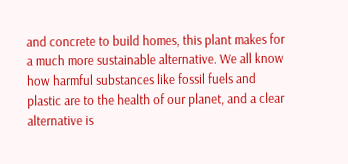and concrete to build homes, this plant makes for a much more sustainable alternative. We all know how harmful substances like fossil fuels and plastic are to the health of our planet, and a clear alternative is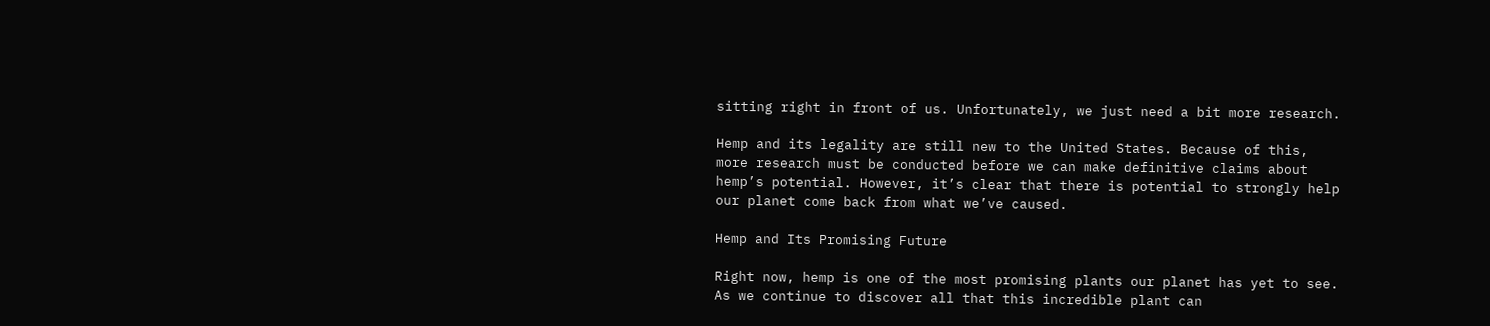sitting right in front of us. Unfortunately, we just need a bit more research.

Hemp and its legality are still new to the United States. Because of this, more research must be conducted before we can make definitive claims about hemp’s potential. However, it’s clear that there is potential to strongly help our planet come back from what we’ve caused.

Hemp and Its Promising Future

Right now, hemp is one of the most promising plants our planet has yet to see. As we continue to discover all that this incredible plant can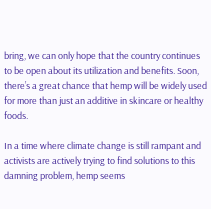bring, we can only hope that the country continues to be open about its utilization and benefits. Soon, there’s a great chance that hemp will be widely used for more than just an additive in skincare or healthy foods.

In a time where climate change is still rampant and activists are actively trying to find solutions to this damning problem, hemp seems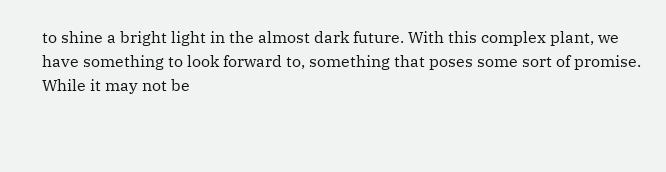to shine a bright light in the almost dark future. With this complex plant, we have something to look forward to, something that poses some sort of promise. While it may not be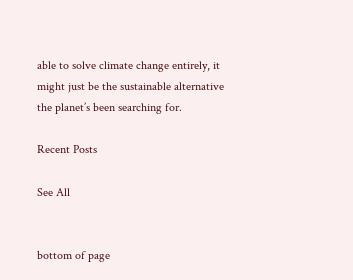able to solve climate change entirely, it might just be the sustainable alternative the planet’s been searching for.

Recent Posts

See All


bottom of page